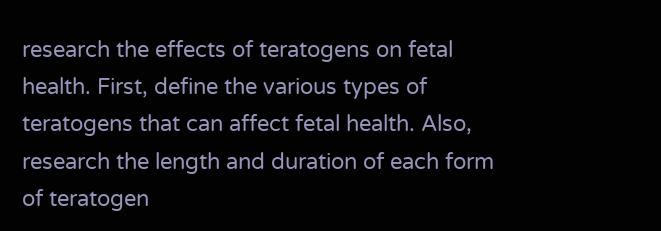research the effects of teratogens on fetal health. First, define the various types of teratogens that can affect fetal health. Also, research the length and duration of each form of teratogen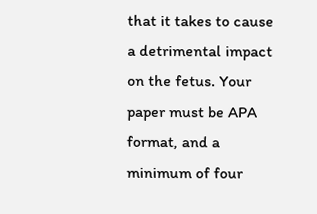that it takes to cause a detrimental impact on the fetus. Your paper must be APA format, and a minimum of four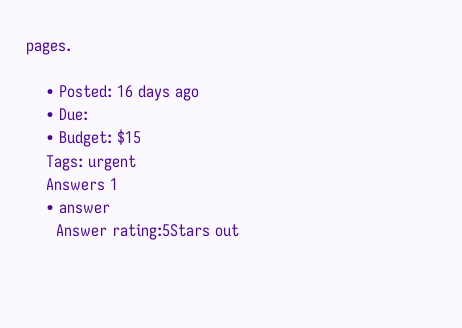pages.

    • Posted: 16 days ago
    • Due:
    • Budget: $15
    Tags: urgent
    Answers 1
    • answer
      Answer rating:5Stars out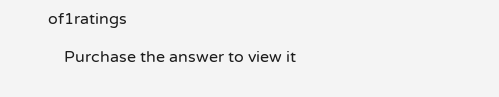of1ratings

    Purchase the answer to view it